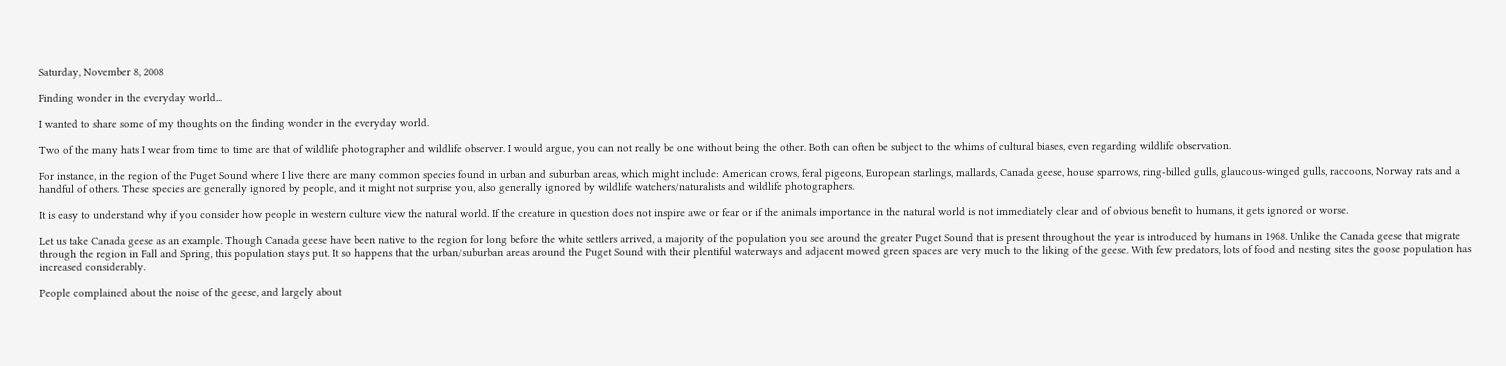Saturday, November 8, 2008

Finding wonder in the everyday world...

I wanted to share some of my thoughts on the finding wonder in the everyday world.

Two of the many hats I wear from time to time are that of wildlife photographer and wildlife observer. I would argue, you can not really be one without being the other. Both can often be subject to the whims of cultural biases, even regarding wildlife observation.

For instance, in the region of the Puget Sound where I live there are many common species found in urban and suburban areas, which might include: American crows, feral pigeons, European starlings, mallards, Canada geese, house sparrows, ring-billed gulls, glaucous-winged gulls, raccoons, Norway rats and a handful of others. These species are generally ignored by people, and it might not surprise you, also generally ignored by wildlife watchers/naturalists and wildlife photographers.

It is easy to understand why if you consider how people in western culture view the natural world. If the creature in question does not inspire awe or fear or if the animals importance in the natural world is not immediately clear and of obvious benefit to humans, it gets ignored or worse.

Let us take Canada geese as an example. Though Canada geese have been native to the region for long before the white settlers arrived, a majority of the population you see around the greater Puget Sound that is present throughout the year is introduced by humans in 1968. Unlike the Canada geese that migrate through the region in Fall and Spring, this population stays put. It so happens that the urban/suburban areas around the Puget Sound with their plentiful waterways and adjacent mowed green spaces are very much to the liking of the geese. With few predators, lots of food and nesting sites the goose population has increased considerably.

People complained about the noise of the geese, and largely about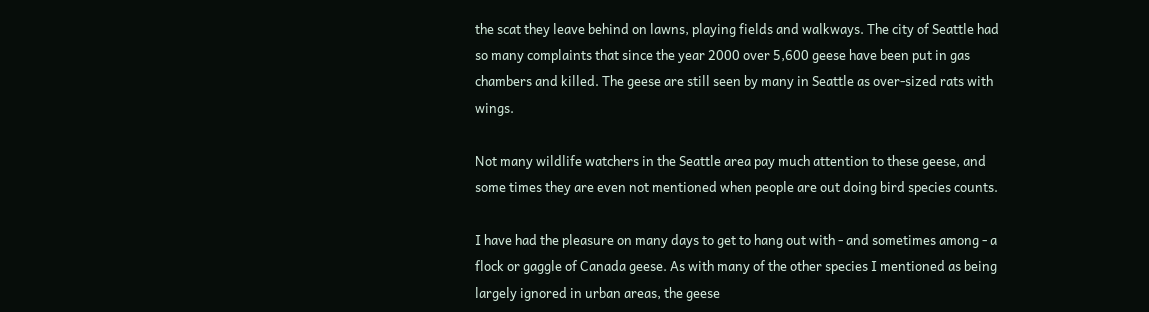the scat they leave behind on lawns, playing fields and walkways. The city of Seattle had so many complaints that since the year 2000 over 5,600 geese have been put in gas chambers and killed. The geese are still seen by many in Seattle as over-sized rats with wings.

Not many wildlife watchers in the Seattle area pay much attention to these geese, and some times they are even not mentioned when people are out doing bird species counts.

I have had the pleasure on many days to get to hang out with - and sometimes among - a flock or gaggle of Canada geese. As with many of the other species I mentioned as being largely ignored in urban areas, the geese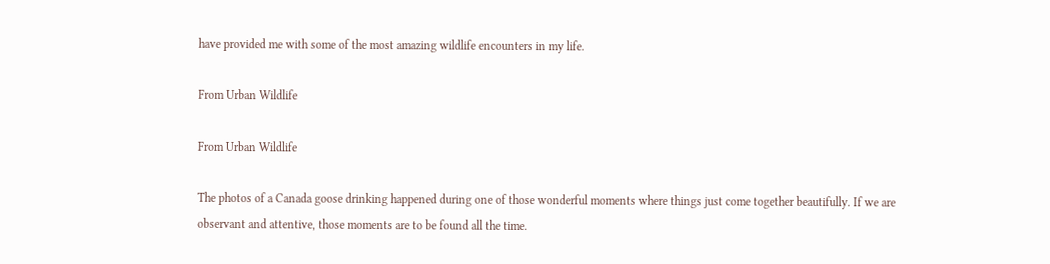have provided me with some of the most amazing wildlife encounters in my life.

From Urban Wildlife

From Urban Wildlife

The photos of a Canada goose drinking happened during one of those wonderful moments where things just come together beautifully. If we are observant and attentive, those moments are to be found all the time.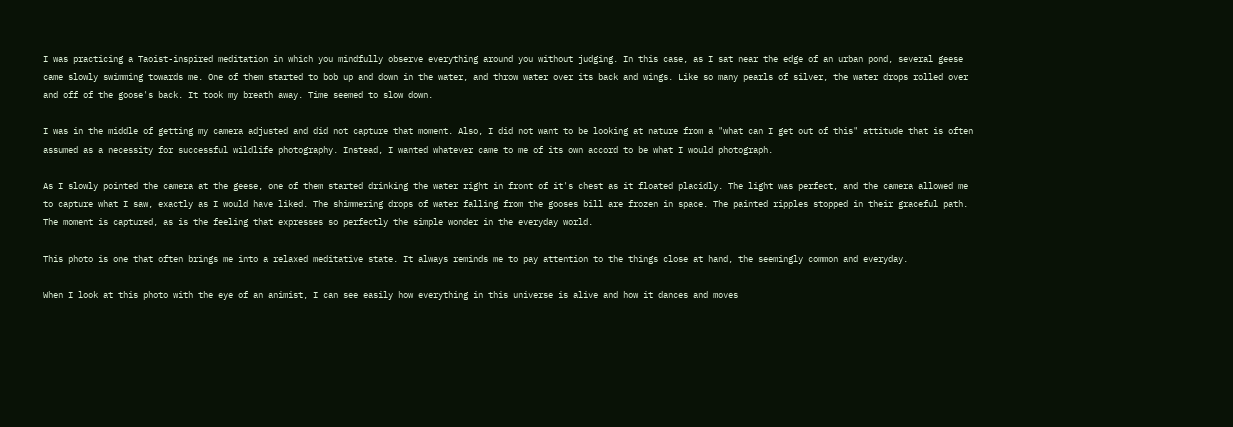I was practicing a Taoist-inspired meditation in which you mindfully observe everything around you without judging. In this case, as I sat near the edge of an urban pond, several geese came slowly swimming towards me. One of them started to bob up and down in the water, and throw water over its back and wings. Like so many pearls of silver, the water drops rolled over and off of the goose's back. It took my breath away. Time seemed to slow down.

I was in the middle of getting my camera adjusted and did not capture that moment. Also, I did not want to be looking at nature from a "what can I get out of this" attitude that is often assumed as a necessity for successful wildlife photography. Instead, I wanted whatever came to me of its own accord to be what I would photograph.

As I slowly pointed the camera at the geese, one of them started drinking the water right in front of it's chest as it floated placidly. The light was perfect, and the camera allowed me to capture what I saw, exactly as I would have liked. The shimmering drops of water falling from the gooses bill are frozen in space. The painted ripples stopped in their graceful path. The moment is captured, as is the feeling that expresses so perfectly the simple wonder in the everyday world.

This photo is one that often brings me into a relaxed meditative state. It always reminds me to pay attention to the things close at hand, the seemingly common and everyday.

When I look at this photo with the eye of an animist, I can see easily how everything in this universe is alive and how it dances and moves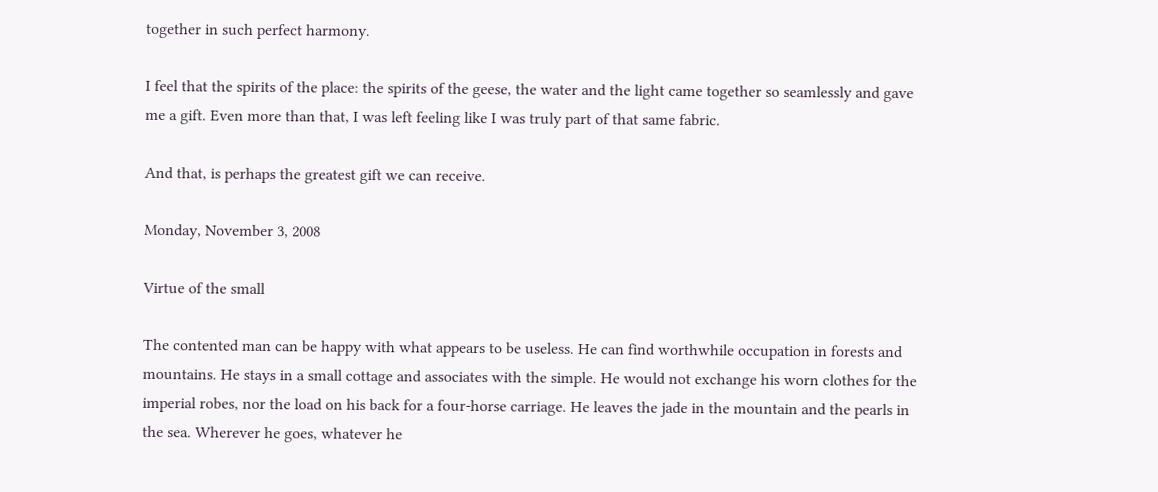together in such perfect harmony.

I feel that the spirits of the place: the spirits of the geese, the water and the light came together so seamlessly and gave me a gift. Even more than that, I was left feeling like I was truly part of that same fabric.

And that, is perhaps the greatest gift we can receive.

Monday, November 3, 2008

Virtue of the small

The contented man can be happy with what appears to be useless. He can find worthwhile occupation in forests and mountains. He stays in a small cottage and associates with the simple. He would not exchange his worn clothes for the imperial robes, nor the load on his back for a four-horse carriage. He leaves the jade in the mountain and the pearls in the sea. Wherever he goes, whatever he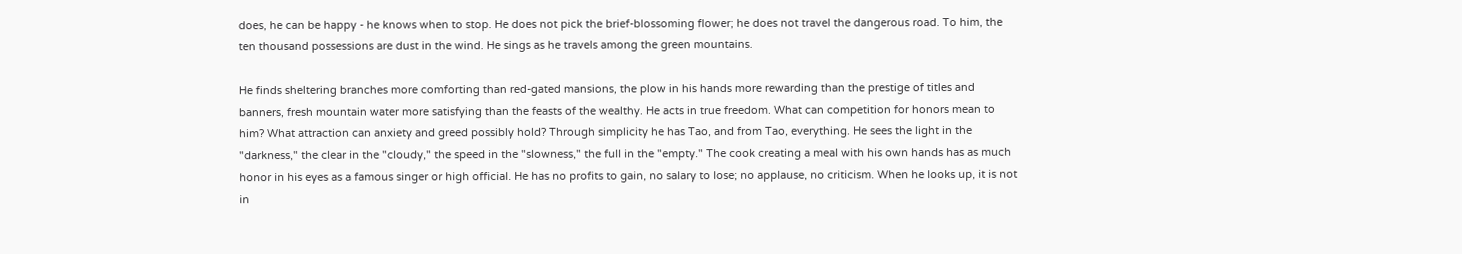does, he can be happy - he knows when to stop. He does not pick the brief-blossoming flower; he does not travel the dangerous road. To him, the ten thousand possessions are dust in the wind. He sings as he travels among the green mountains.

He finds sheltering branches more comforting than red-gated mansions, the plow in his hands more rewarding than the prestige of titles and banners, fresh mountain water more satisfying than the feasts of the wealthy. He acts in true freedom. What can competition for honors mean to him? What attraction can anxiety and greed possibly hold? Through simplicity he has Tao, and from Tao, everything. He sees the light in the "darkness," the clear in the "cloudy," the speed in the "slowness," the full in the "empty." The cook creating a meal with his own hands has as much honor in his eyes as a famous singer or high official. He has no profits to gain, no salary to lose; no applause, no criticism. When he looks up, it is not in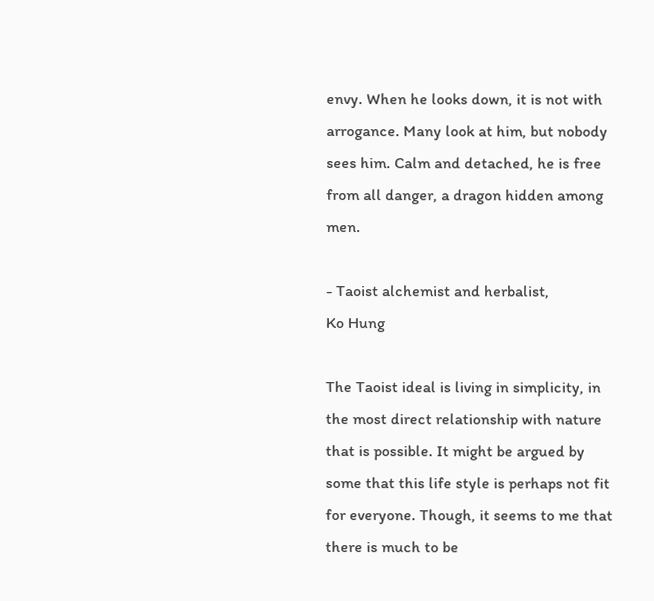envy. When he looks down, it is not with arrogance. Many look at him, but nobody sees him. Calm and detached, he is free from all danger, a dragon hidden among men.

- Taoist alchemist and herbalist,
Ko Hung

The Taoist ideal is living in simplicity, in the most direct relationship with nature that is possible. It might be argued by some that this life style is perhaps not fit for everyone. Though, it seems to me that there is much to be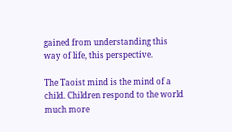gained from understanding this way of life, this perspective.

The Taoist mind is the mind of a child. Children respond to the world much more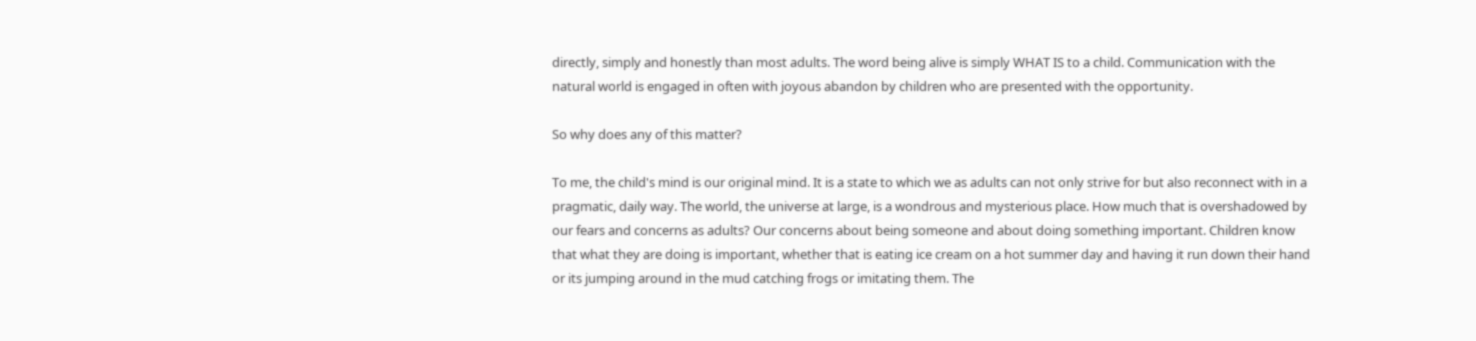directly, simply and honestly than most adults. The word being alive is simply WHAT IS to a child. Communication with the natural world is engaged in often with joyous abandon by children who are presented with the opportunity.

So why does any of this matter?

To me, the child's mind is our original mind. It is a state to which we as adults can not only strive for but also reconnect with in a pragmatic, daily way. The world, the universe at large, is a wondrous and mysterious place. How much that is overshadowed by our fears and concerns as adults? Our concerns about being someone and about doing something important. Children know that what they are doing is important, whether that is eating ice cream on a hot summer day and having it run down their hand or its jumping around in the mud catching frogs or imitating them. The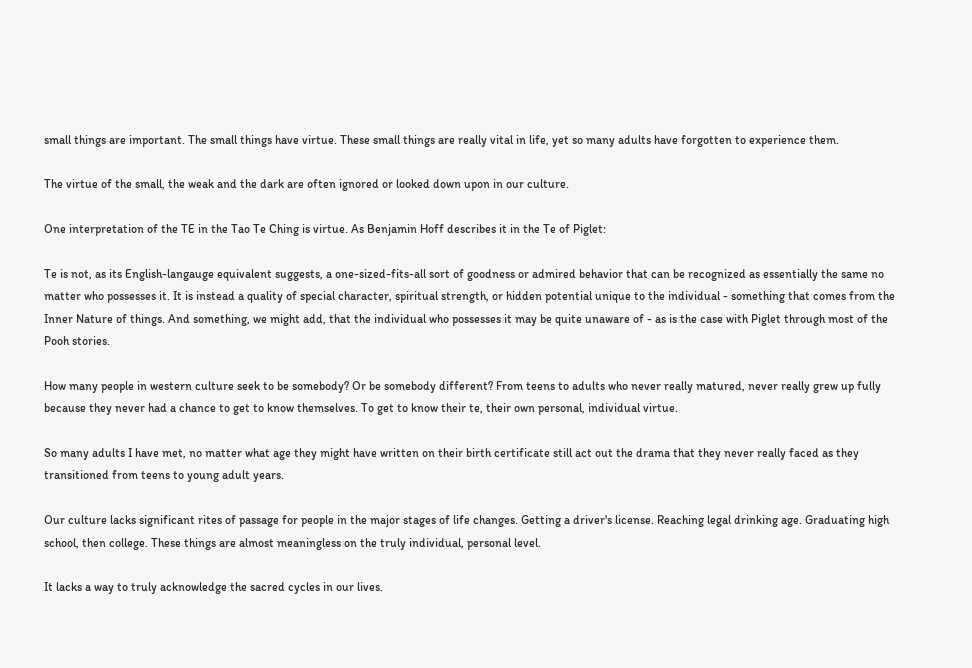small things are important. The small things have virtue. These small things are really vital in life, yet so many adults have forgotten to experience them.

The virtue of the small, the weak and the dark are often ignored or looked down upon in our culture.

One interpretation of the TE in the Tao Te Ching is virtue. As Benjamin Hoff describes it in the Te of Piglet:

Te is not, as its English-langauge equivalent suggests, a one-sized-fits-all sort of goodness or admired behavior that can be recognized as essentially the same no matter who possesses it. It is instead a quality of special character, spiritual strength, or hidden potential unique to the individual - something that comes from the Inner Nature of things. And something, we might add, that the individual who possesses it may be quite unaware of - as is the case with Piglet through most of the Pooh stories.

How many people in western culture seek to be somebody? Or be somebody different? From teens to adults who never really matured, never really grew up fully because they never had a chance to get to know themselves. To get to know their te, their own personal, individual virtue.

So many adults I have met, no matter what age they might have written on their birth certificate still act out the drama that they never really faced as they transitioned from teens to young adult years.

Our culture lacks significant rites of passage for people in the major stages of life changes. Getting a driver's license. Reaching legal drinking age. Graduating high school, then college. These things are almost meaningless on the truly individual, personal level.

It lacks a way to truly acknowledge the sacred cycles in our lives.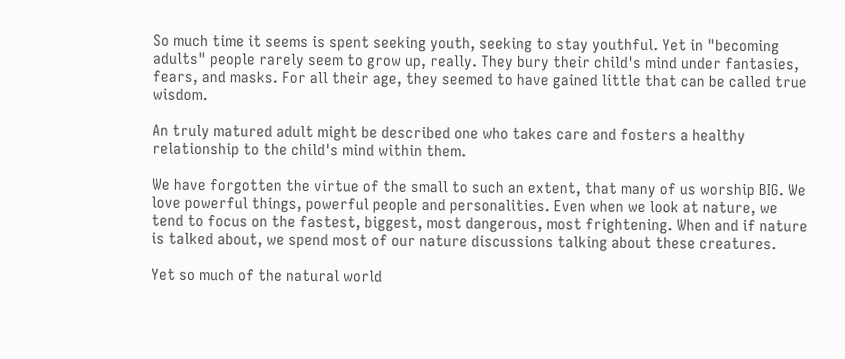So much time it seems is spent seeking youth, seeking to stay youthful. Yet in "becoming adults" people rarely seem to grow up, really. They bury their child's mind under fantasies, fears, and masks. For all their age, they seemed to have gained little that can be called true wisdom.

An truly matured adult might be described one who takes care and fosters a healthy relationship to the child's mind within them.

We have forgotten the virtue of the small to such an extent, that many of us worship BIG. We love powerful things, powerful people and personalities. Even when we look at nature, we tend to focus on the fastest, biggest, most dangerous, most frightening. When and if nature is talked about, we spend most of our nature discussions talking about these creatures.

Yet so much of the natural world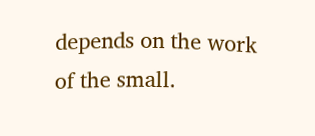depends on the work of the small.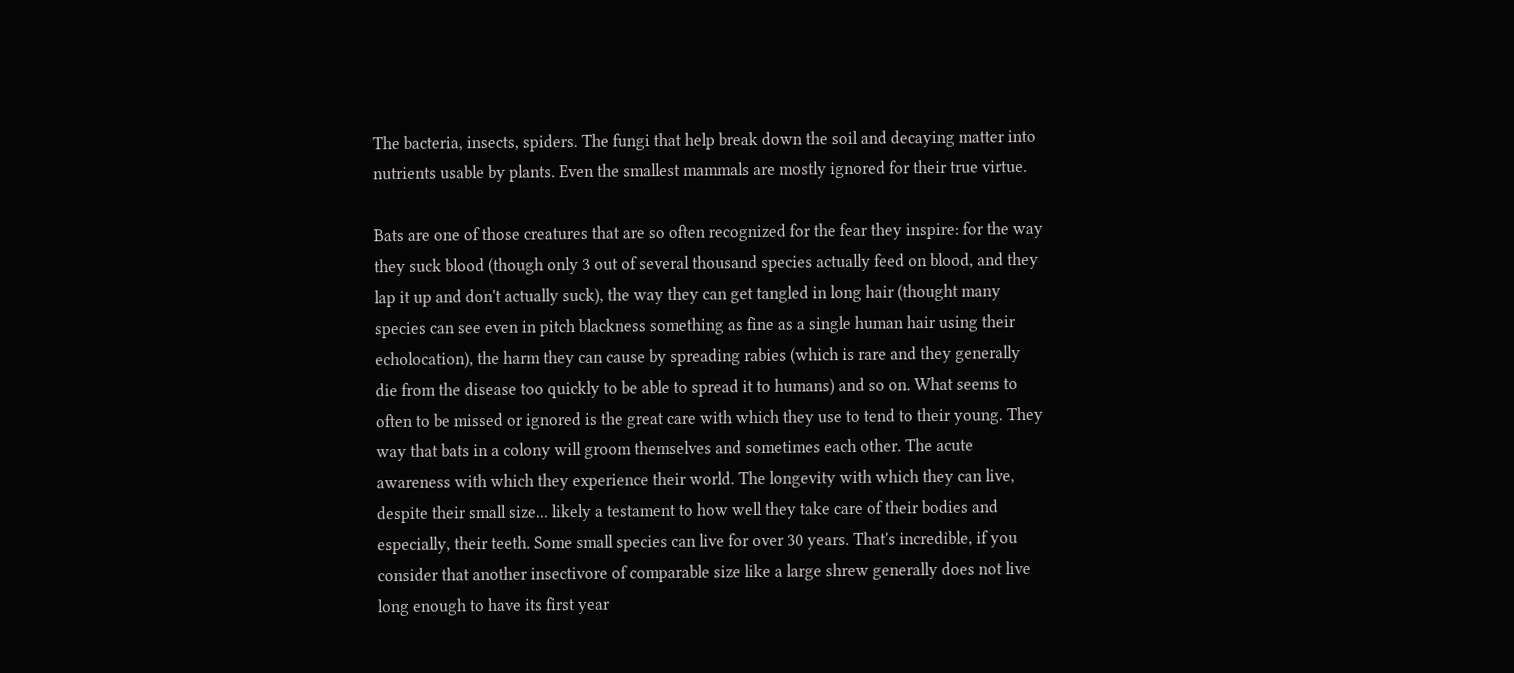The bacteria, insects, spiders. The fungi that help break down the soil and decaying matter into nutrients usable by plants. Even the smallest mammals are mostly ignored for their true virtue.

Bats are one of those creatures that are so often recognized for the fear they inspire: for the way they suck blood (though only 3 out of several thousand species actually feed on blood, and they lap it up and don't actually suck), the way they can get tangled in long hair (thought many species can see even in pitch blackness something as fine as a single human hair using their echolocation), the harm they can cause by spreading rabies (which is rare and they generally die from the disease too quickly to be able to spread it to humans) and so on. What seems to often to be missed or ignored is the great care with which they use to tend to their young. They way that bats in a colony will groom themselves and sometimes each other. The acute awareness with which they experience their world. The longevity with which they can live, despite their small size... likely a testament to how well they take care of their bodies and especially, their teeth. Some small species can live for over 30 years. That's incredible, if you consider that another insectivore of comparable size like a large shrew generally does not live long enough to have its first year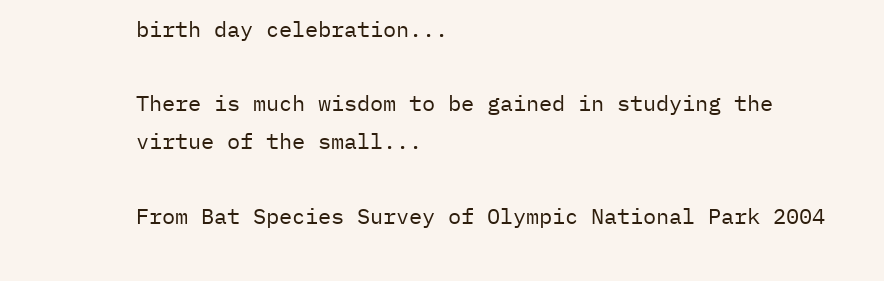birth day celebration...

There is much wisdom to be gained in studying the virtue of the small...

From Bat Species Survey of Olympic National Park 2004